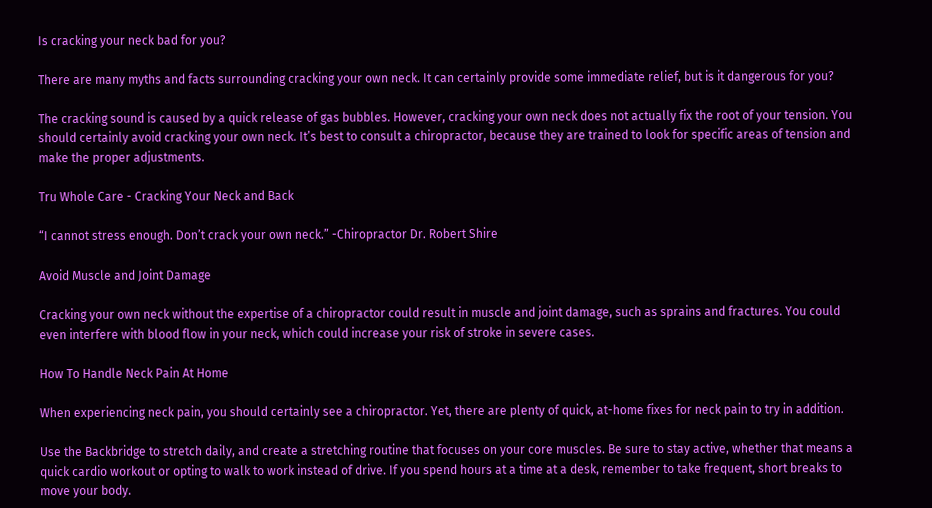Is cracking your neck bad for you?

There are many myths and facts surrounding cracking your own neck. It can certainly provide some immediate relief, but is it dangerous for you?

The cracking sound is caused by a quick release of gas bubbles. However, cracking your own neck does not actually fix the root of your tension. You should certainly avoid cracking your own neck. It’s best to consult a chiropractor, because they are trained to look for specific areas of tension and make the proper adjustments.

Tru Whole Care - Cracking Your Neck and Back

“I cannot stress enough. Don’t crack your own neck.” -Chiropractor Dr. Robert Shire

Avoid Muscle and Joint Damage

Cracking your own neck without the expertise of a chiropractor could result in muscle and joint damage, such as sprains and fractures. You could even interfere with blood flow in your neck, which could increase your risk of stroke in severe cases.

How To Handle Neck Pain At Home

When experiencing neck pain, you should certainly see a chiropractor. Yet, there are plenty of quick, at-home fixes for neck pain to try in addition.

Use the Backbridge to stretch daily, and create a stretching routine that focuses on your core muscles. Be sure to stay active, whether that means a quick cardio workout or opting to walk to work instead of drive. If you spend hours at a time at a desk, remember to take frequent, short breaks to move your body.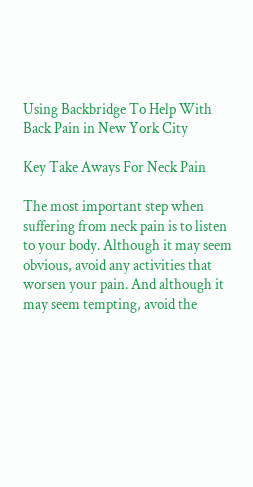Using Backbridge To Help With Back Pain in New York City

Key Take Aways For Neck Pain

The most important step when suffering from neck pain is to listen to your body. Although it may seem obvious, avoid any activities that worsen your pain. And although it may seem tempting, avoid the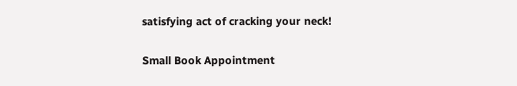satisfying act of cracking your neck!

Small Book Appointment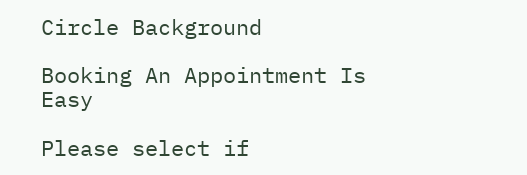Circle Background

Booking An Appointment Is Easy

Please select if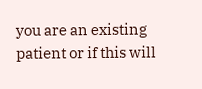you are an existing patient or if this will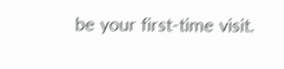be your first-time visit.